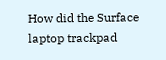How did the Surface laptop trackpad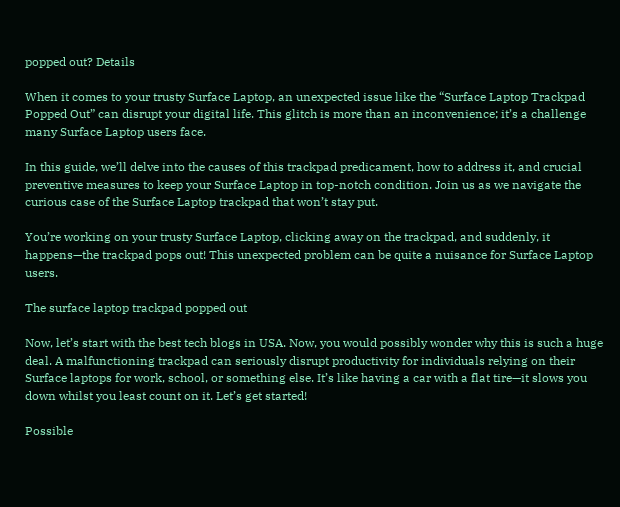popped out? Details

When it comes to your trusty Surface Laptop, an unexpected issue like the “Surface Laptop Trackpad Popped Out” can disrupt your digital life. This glitch is more than an inconvenience; it’s a challenge many Surface Laptop users face.

In this guide, we’ll delve into the causes of this trackpad predicament, how to address it, and crucial preventive measures to keep your Surface Laptop in top-notch condition. Join us as we navigate the curious case of the Surface Laptop trackpad that won’t stay put.

You’re working on your trusty Surface Laptop, clicking away on the trackpad, and suddenly, it happens—the trackpad pops out! This unexpected problem can be quite a nuisance for Surface Laptop users.

The surface laptop trackpad popped out

Now, let’s start with the best tech blogs in USA. Now, you would possibly wonder why this is such a huge deal. A malfunctioning trackpad can seriously disrupt productivity for individuals relying on their Surface laptops for work, school, or something else. It’s like having a car with a flat tire—it slows you down whilst you least count on it. Let’s get started!

Possible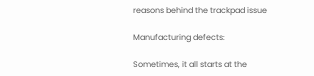reasons behind the trackpad issue

Manufacturing defects:

Sometimes, it all starts at the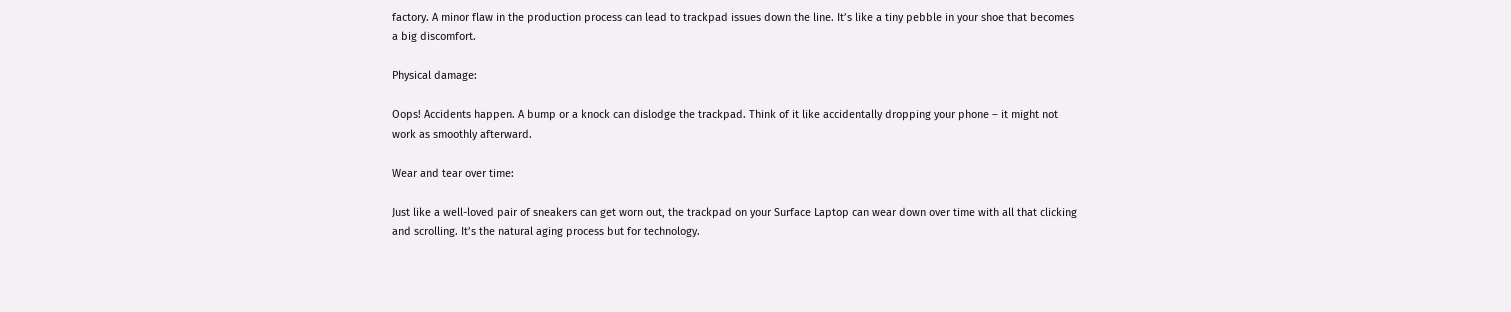factory. A minor flaw in the production process can lead to trackpad issues down the line. It’s like a tiny pebble in your shoe that becomes a big discomfort.

Physical damage:

Oops! Accidents happen. A bump or a knock can dislodge the trackpad. Think of it like accidentally dropping your phone – it might not work as smoothly afterward.

Wear and tear over time:

Just like a well-loved pair of sneakers can get worn out, the trackpad on your Surface Laptop can wear down over time with all that clicking and scrolling. It’s the natural aging process but for technology.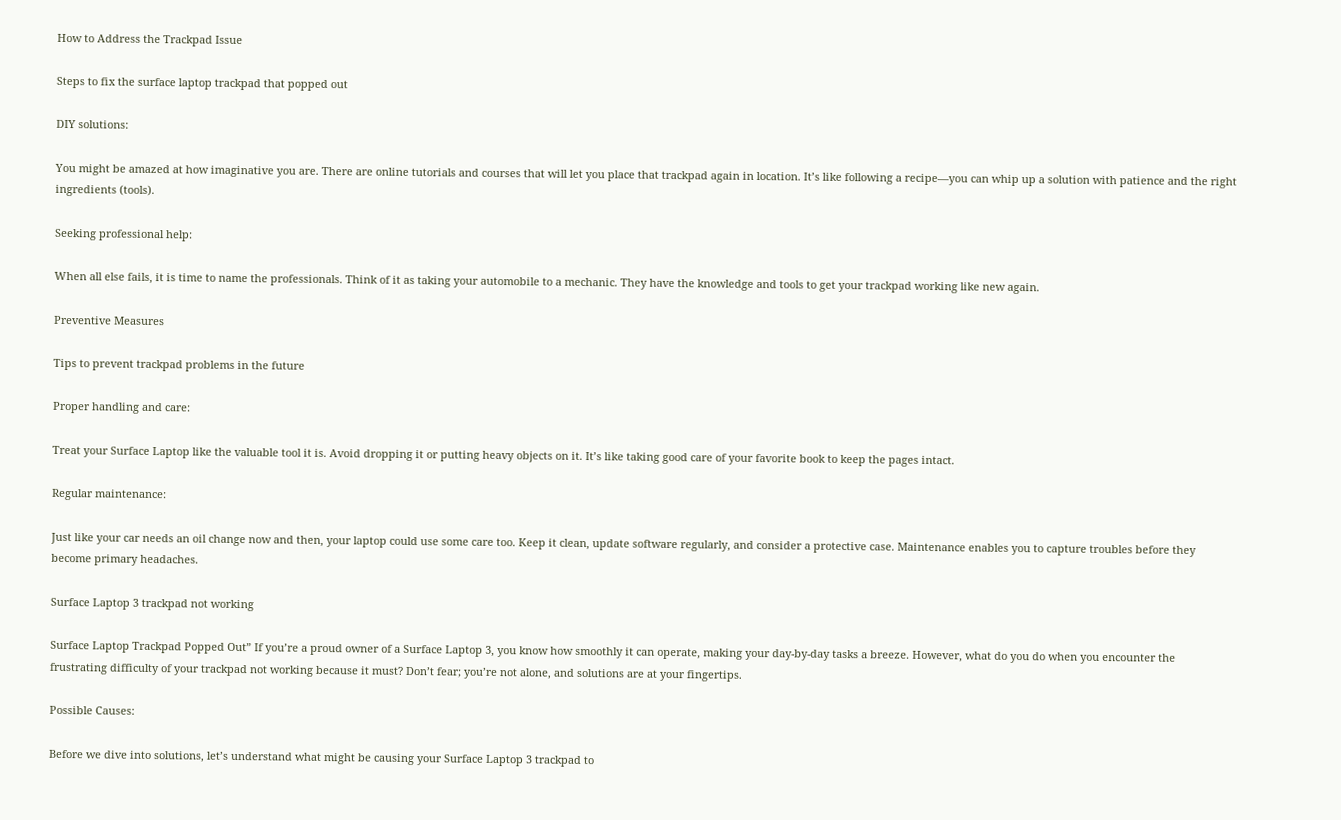How to Address the Trackpad Issue

Steps to fix the surface laptop trackpad that popped out

DIY solutions:

You might be amazed at how imaginative you are. There are online tutorials and courses that will let you place that trackpad again in location. It’s like following a recipe—you can whip up a solution with patience and the right ingredients (tools).

Seeking professional help:

When all else fails, it is time to name the professionals. Think of it as taking your automobile to a mechanic. They have the knowledge and tools to get your trackpad working like new again.

Preventive Measures

Tips to prevent trackpad problems in the future

Proper handling and care:

Treat your Surface Laptop like the valuable tool it is. Avoid dropping it or putting heavy objects on it. It’s like taking good care of your favorite book to keep the pages intact.

Regular maintenance:

Just like your car needs an oil change now and then, your laptop could use some care too. Keep it clean, update software regularly, and consider a protective case. Maintenance enables you to capture troubles before they become primary headaches.

Surface Laptop 3 trackpad not working

Surface Laptop Trackpad Popped Out” If you’re a proud owner of a Surface Laptop 3, you know how smoothly it can operate, making your day-by-day tasks a breeze. However, what do you do when you encounter the frustrating difficulty of your trackpad not working because it must? Don’t fear; you’re not alone, and solutions are at your fingertips.

Possible Causes:

Before we dive into solutions, let’s understand what might be causing your Surface Laptop 3 trackpad to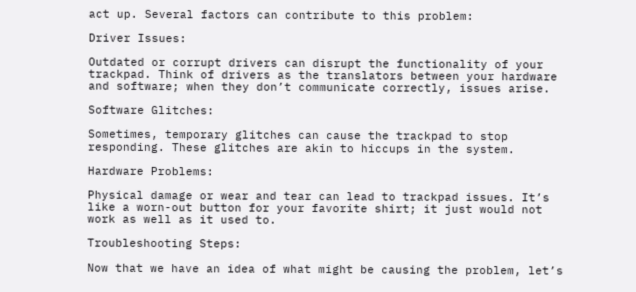act up. Several factors can contribute to this problem:

Driver Issues:

Outdated or corrupt drivers can disrupt the functionality of your trackpad. Think of drivers as the translators between your hardware and software; when they don’t communicate correctly, issues arise.

Software Glitches:

Sometimes, temporary glitches can cause the trackpad to stop responding. These glitches are akin to hiccups in the system.

Hardware Problems:

Physical damage or wear and tear can lead to trackpad issues. It’s like a worn-out button for your favorite shirt; it just would not work as well as it used to.

Troubleshooting Steps:

Now that we have an idea of what might be causing the problem, let’s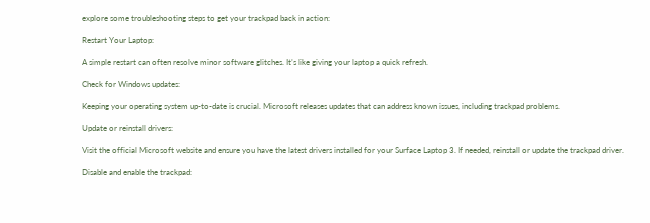explore some troubleshooting steps to get your trackpad back in action:

Restart Your Laptop:

A simple restart can often resolve minor software glitches. It’s like giving your laptop a quick refresh.

Check for Windows updates:

Keeping your operating system up-to-date is crucial. Microsoft releases updates that can address known issues, including trackpad problems.

Update or reinstall drivers:

Visit the official Microsoft website and ensure you have the latest drivers installed for your Surface Laptop 3. If needed, reinstall or update the trackpad driver.

Disable and enable the trackpad: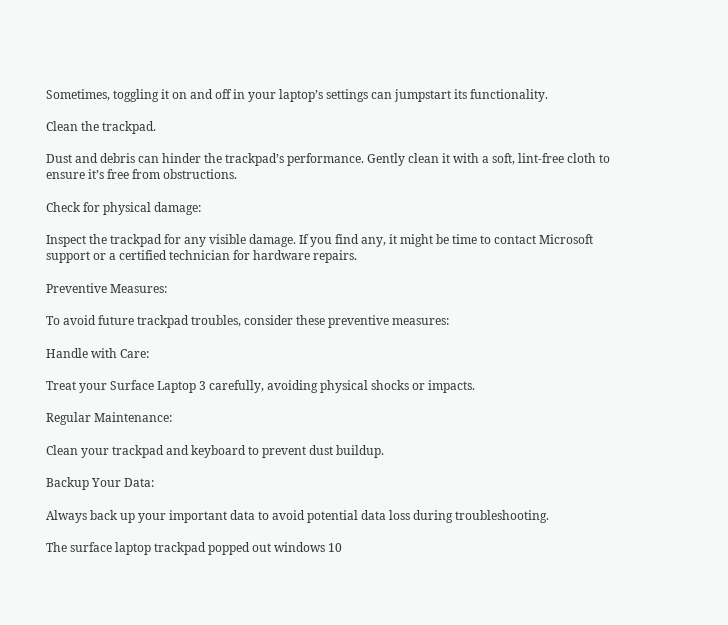Sometimes, toggling it on and off in your laptop’s settings can jumpstart its functionality.

Clean the trackpad.

Dust and debris can hinder the trackpad’s performance. Gently clean it with a soft, lint-free cloth to ensure it’s free from obstructions.

Check for physical damage:

Inspect the trackpad for any visible damage. If you find any, it might be time to contact Microsoft support or a certified technician for hardware repairs.

Preventive Measures:

To avoid future trackpad troubles, consider these preventive measures:

Handle with Care:

Treat your Surface Laptop 3 carefully, avoiding physical shocks or impacts.

Regular Maintenance:

Clean your trackpad and keyboard to prevent dust buildup.

Backup Your Data:

Always back up your important data to avoid potential data loss during troubleshooting.

The surface laptop trackpad popped out windows 10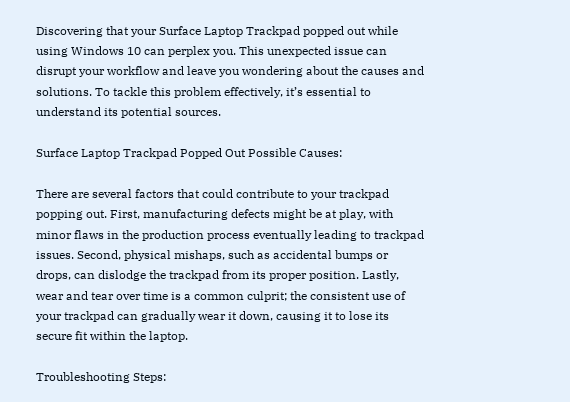Discovering that your Surface Laptop Trackpad popped out while using Windows 10 can perplex you. This unexpected issue can disrupt your workflow and leave you wondering about the causes and solutions. To tackle this problem effectively, it’s essential to understand its potential sources.

Surface Laptop Trackpad Popped Out Possible Causes:

There are several factors that could contribute to your trackpad popping out. First, manufacturing defects might be at play, with minor flaws in the production process eventually leading to trackpad issues. Second, physical mishaps, such as accidental bumps or drops, can dislodge the trackpad from its proper position. Lastly, wear and tear over time is a common culprit; the consistent use of your trackpad can gradually wear it down, causing it to lose its secure fit within the laptop.

Troubleshooting Steps: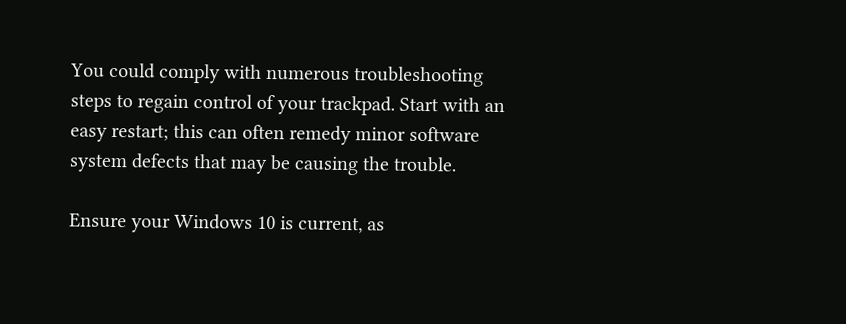You could comply with numerous troubleshooting steps to regain control of your trackpad. Start with an easy restart; this can often remedy minor software system defects that may be causing the trouble.

Ensure your Windows 10 is current, as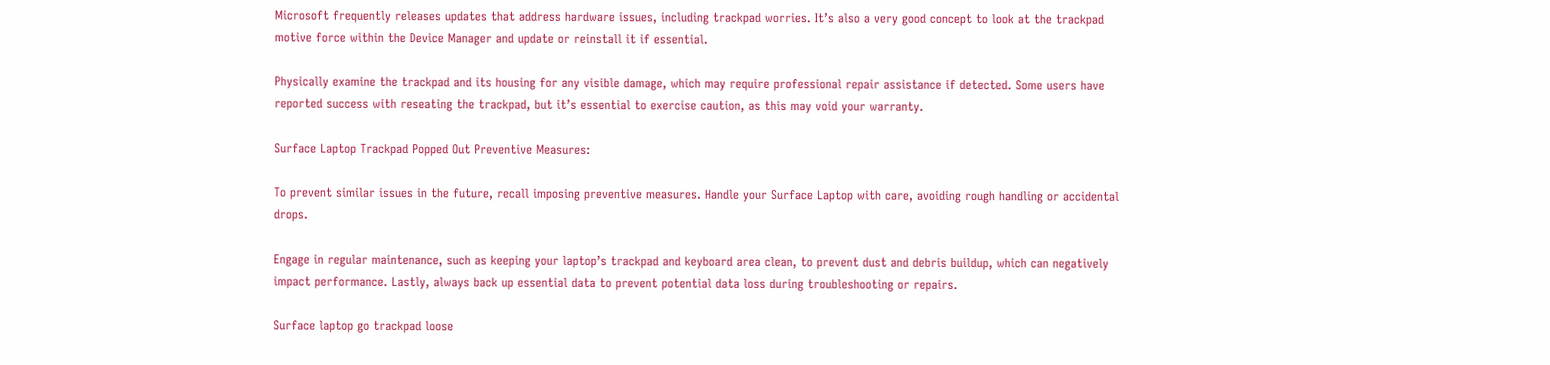Microsoft frequently releases updates that address hardware issues, including trackpad worries. It’s also a very good concept to look at the trackpad motive force within the Device Manager and update or reinstall it if essential.

Physically examine the trackpad and its housing for any visible damage, which may require professional repair assistance if detected. Some users have reported success with reseating the trackpad, but it’s essential to exercise caution, as this may void your warranty.

Surface Laptop Trackpad Popped Out Preventive Measures:

To prevent similar issues in the future, recall imposing preventive measures. Handle your Surface Laptop with care, avoiding rough handling or accidental drops.

Engage in regular maintenance, such as keeping your laptop’s trackpad and keyboard area clean, to prevent dust and debris buildup, which can negatively impact performance. Lastly, always back up essential data to prevent potential data loss during troubleshooting or repairs.

Surface laptop go trackpad loose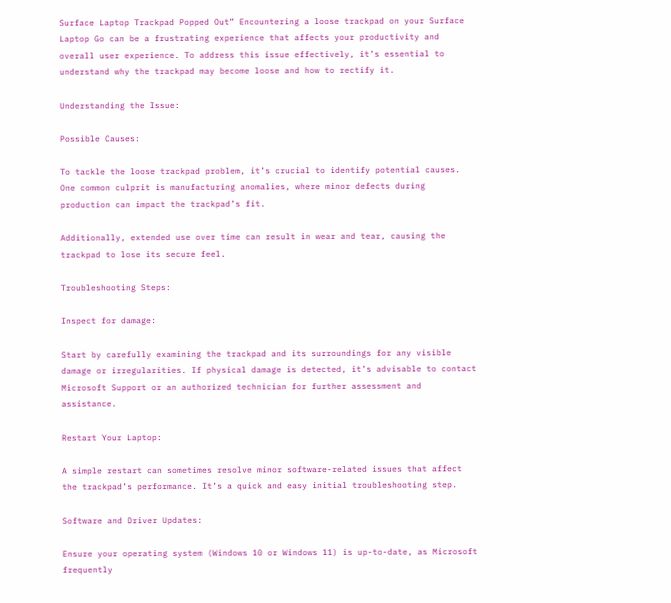Surface Laptop Trackpad Popped Out” Encountering a loose trackpad on your Surface Laptop Go can be a frustrating experience that affects your productivity and overall user experience. To address this issue effectively, it’s essential to understand why the trackpad may become loose and how to rectify it.

Understanding the Issue:

Possible Causes:

To tackle the loose trackpad problem, it’s crucial to identify potential causes. One common culprit is manufacturing anomalies, where minor defects during production can impact the trackpad’s fit.

Additionally, extended use over time can result in wear and tear, causing the trackpad to lose its secure feel.

Troubleshooting Steps:

Inspect for damage:

Start by carefully examining the trackpad and its surroundings for any visible damage or irregularities. If physical damage is detected, it’s advisable to contact Microsoft Support or an authorized technician for further assessment and assistance.

Restart Your Laptop:

A simple restart can sometimes resolve minor software-related issues that affect the trackpad’s performance. It’s a quick and easy initial troubleshooting step.

Software and Driver Updates:

Ensure your operating system (Windows 10 or Windows 11) is up-to-date, as Microsoft frequently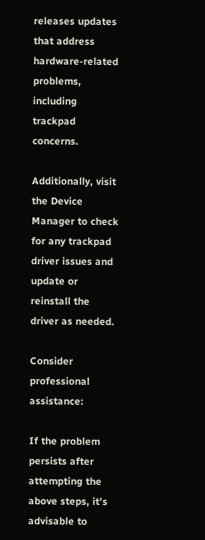releases updates that address hardware-related problems, including trackpad concerns.

Additionally, visit the Device Manager to check for any trackpad driver issues and update or reinstall the driver as needed.

Consider professional assistance:

If the problem persists after attempting the above steps, it’s advisable to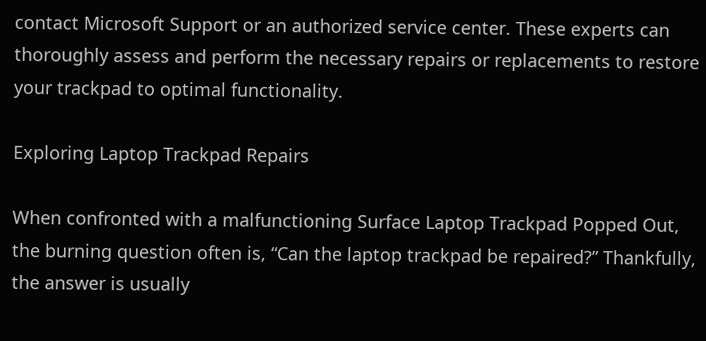contact Microsoft Support or an authorized service center. These experts can thoroughly assess and perform the necessary repairs or replacements to restore your trackpad to optimal functionality.

Exploring Laptop Trackpad Repairs

When confronted with a malfunctioning Surface Laptop Trackpad Popped Out, the burning question often is, “Can the laptop trackpad be repaired?” Thankfully, the answer is usually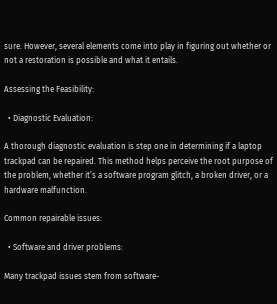sure. However, several elements come into play in figuring out whether or not a restoration is possible and what it entails.

Assessing the Feasibility:

  • Diagnostic Evaluation:

A thorough diagnostic evaluation is step one in determining if a laptop trackpad can be repaired. This method helps perceive the root purpose of the problem, whether it’s a software program glitch, a broken driver, or a hardware malfunction.

Common repairable issues:

  • Software and driver problems:

Many trackpad issues stem from software-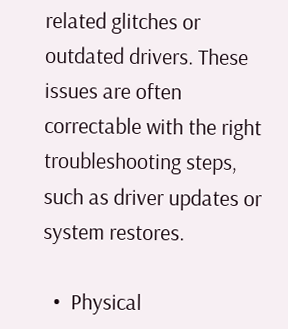related glitches or outdated drivers. These issues are often correctable with the right troubleshooting steps, such as driver updates or system restores.

  •  Physical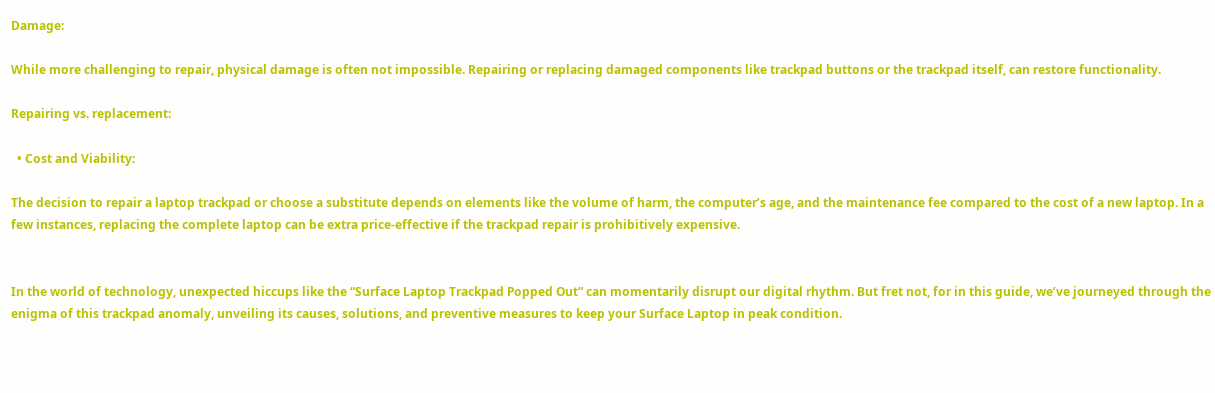Damage:

While more challenging to repair, physical damage is often not impossible. Repairing or replacing damaged components like trackpad buttons or the trackpad itself, can restore functionality.

Repairing vs. replacement:

  • Cost and Viability:

The decision to repair a laptop trackpad or choose a substitute depends on elements like the volume of harm, the computer’s age, and the maintenance fee compared to the cost of a new laptop. In a few instances, replacing the complete laptop can be extra price-effective if the trackpad repair is prohibitively expensive.


In the world of technology, unexpected hiccups like the “Surface Laptop Trackpad Popped Out” can momentarily disrupt our digital rhythm. But fret not, for in this guide, we’ve journeyed through the enigma of this trackpad anomaly, unveiling its causes, solutions, and preventive measures to keep your Surface Laptop in peak condition.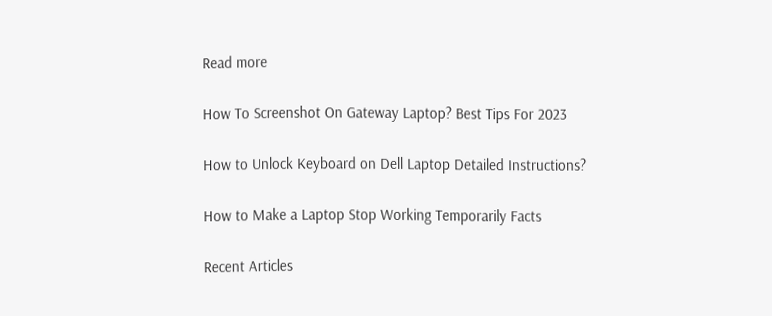Read more

How To Screenshot On Gateway Laptop? Best Tips For 2023

How to Unlock Keyboard on Dell Laptop Detailed Instructions?

How to Make a Laptop Stop Working Temporarily Facts

Recent Articles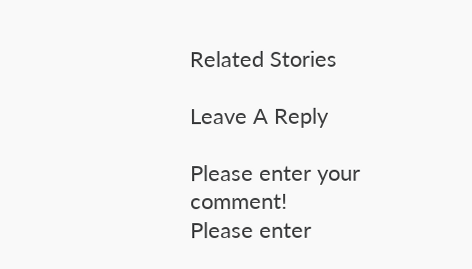Related Stories

Leave A Reply

Please enter your comment!
Please enter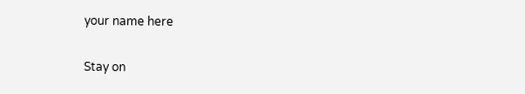your name here

Stay on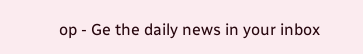op - Ge the daily news in your inbox